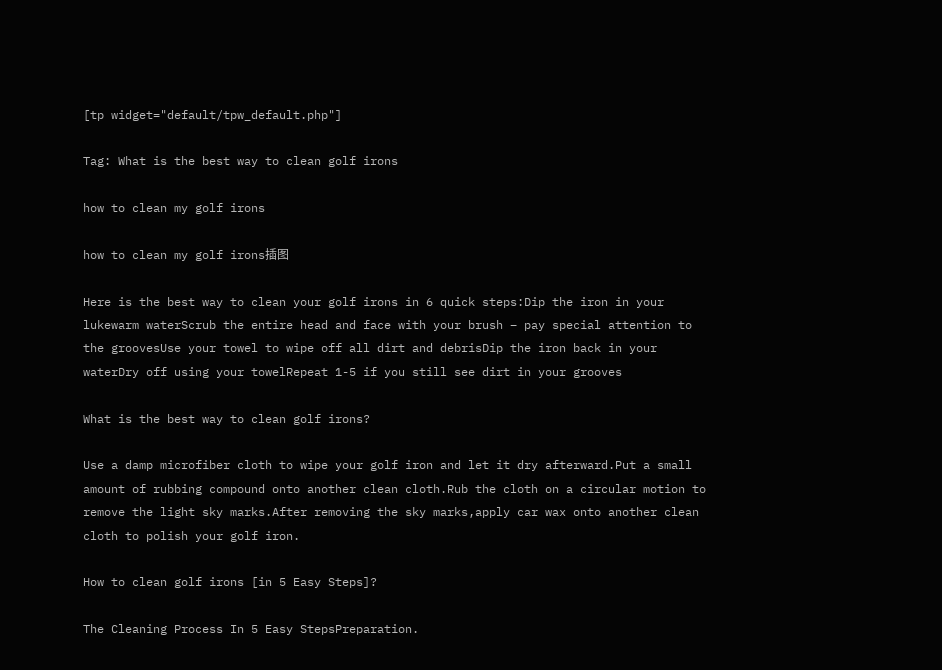[tp widget="default/tpw_default.php"]

Tag: What is the best way to clean golf irons

how to clean my golf irons

how to clean my golf irons插图

Here is the best way to clean your golf irons in 6 quick steps:Dip the iron in your lukewarm waterScrub the entire head and face with your brush – pay special attention to the groovesUse your towel to wipe off all dirt and debrisDip the iron back in your waterDry off using your towelRepeat 1-5 if you still see dirt in your grooves

What is the best way to clean golf irons?

Use a damp microfiber cloth to wipe your golf iron and let it dry afterward.Put a small amount of rubbing compound onto another clean cloth.Rub the cloth on a circular motion to remove the light sky marks.After removing the sky marks,apply car wax onto another clean cloth to polish your golf iron.

How to clean golf irons [in 5 Easy Steps]?

The Cleaning Process In 5 Easy StepsPreparation.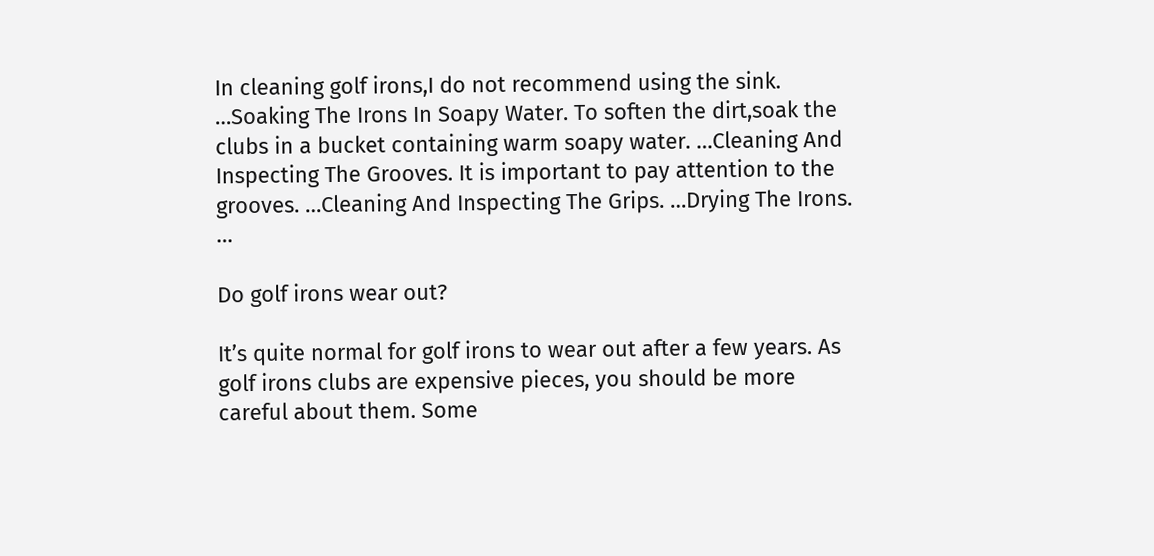In cleaning golf irons,I do not recommend using the sink. …Soaking The Irons In Soapy Water. To soften the dirt,soak the clubs in a bucket containing warm soapy water. …Cleaning And Inspecting The Grooves. It is important to pay attention to the grooves. …Cleaning And Inspecting The Grips. …Drying The Irons. …

Do golf irons wear out?

It’s quite normal for golf irons to wear out after a few years. As golf irons clubs are expensive pieces, you should be more careful about them. Some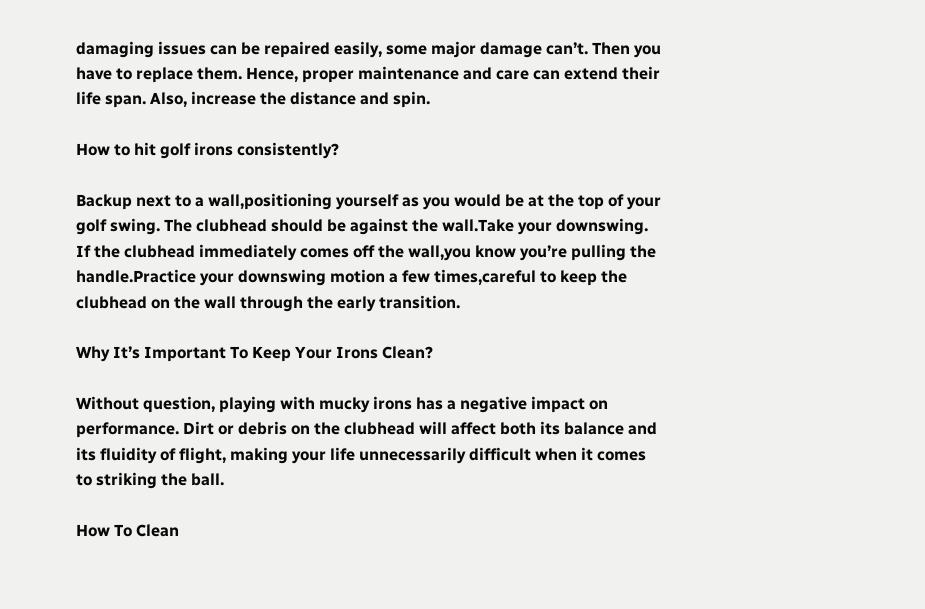damaging issues can be repaired easily, some major damage can’t. Then you have to replace them. Hence, proper maintenance and care can extend their life span. Also, increase the distance and spin.

How to hit golf irons consistently?

Backup next to a wall,positioning yourself as you would be at the top of your golf swing. The clubhead should be against the wall.Take your downswing. If the clubhead immediately comes off the wall,you know you’re pulling the handle.Practice your downswing motion a few times,careful to keep the clubhead on the wall through the early transition.

Why It’s Important To Keep Your Irons Clean?

Without question, playing with mucky irons has a negative impact on performance. Dirt or debris on the clubhead will affect both its balance and its fluidity of flight, making your life unnecessarily difficult when it comes to striking the ball.

How To Clean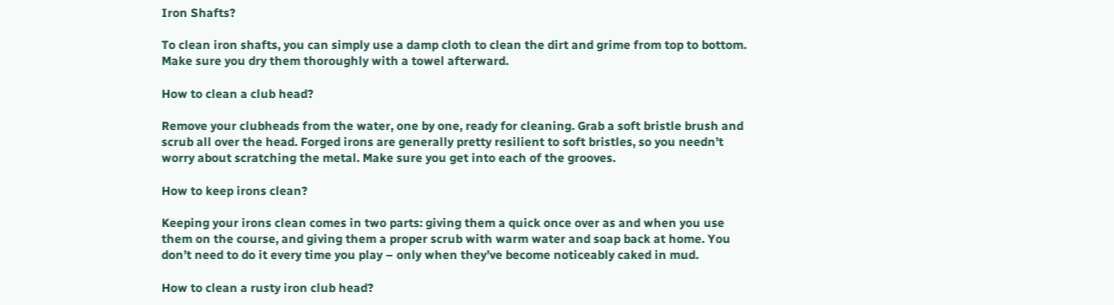Iron Shafts?

To clean iron shafts, you can simply use a damp cloth to clean the dirt and grime from top to bottom. Make sure you dry them thoroughly with a towel afterward.

How to clean a club head?

Remove your clubheads from the water, one by one, ready for cleaning. Grab a soft bristle brush and scrub all over the head. Forged irons are generally pretty resilient to soft bristles, so you needn’t worry about scratching the metal. Make sure you get into each of the grooves.

How to keep irons clean?

Keeping your irons clean comes in two parts: giving them a quick once over as and when you use them on the course, and giving them a proper scrub with warm water and soap back at home. You don’t need to do it every time you play – only when they’ve become noticeably caked in mud.

How to clean a rusty iron club head?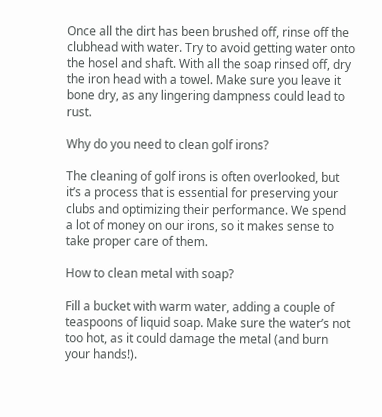Once all the dirt has been brushed off, rinse off the clubhead with water. Try to avoid getting water onto the hosel and shaft. With all the soap rinsed off, dry the iron head with a towel. Make sure you leave it bone dry, as any lingering dampness could lead to rust.

Why do you need to clean golf irons?

The cleaning of golf irons is often overlooked, but it’s a process that is essential for preserving your clubs and optimizing their performance. We spend a lot of money on our irons, so it makes sense to take proper care of them.

How to clean metal with soap?

Fill a bucket with warm water, adding a couple of teaspoons of liquid soap. Make sure the water’s not too hot, as it could damage the metal (and burn your hands!).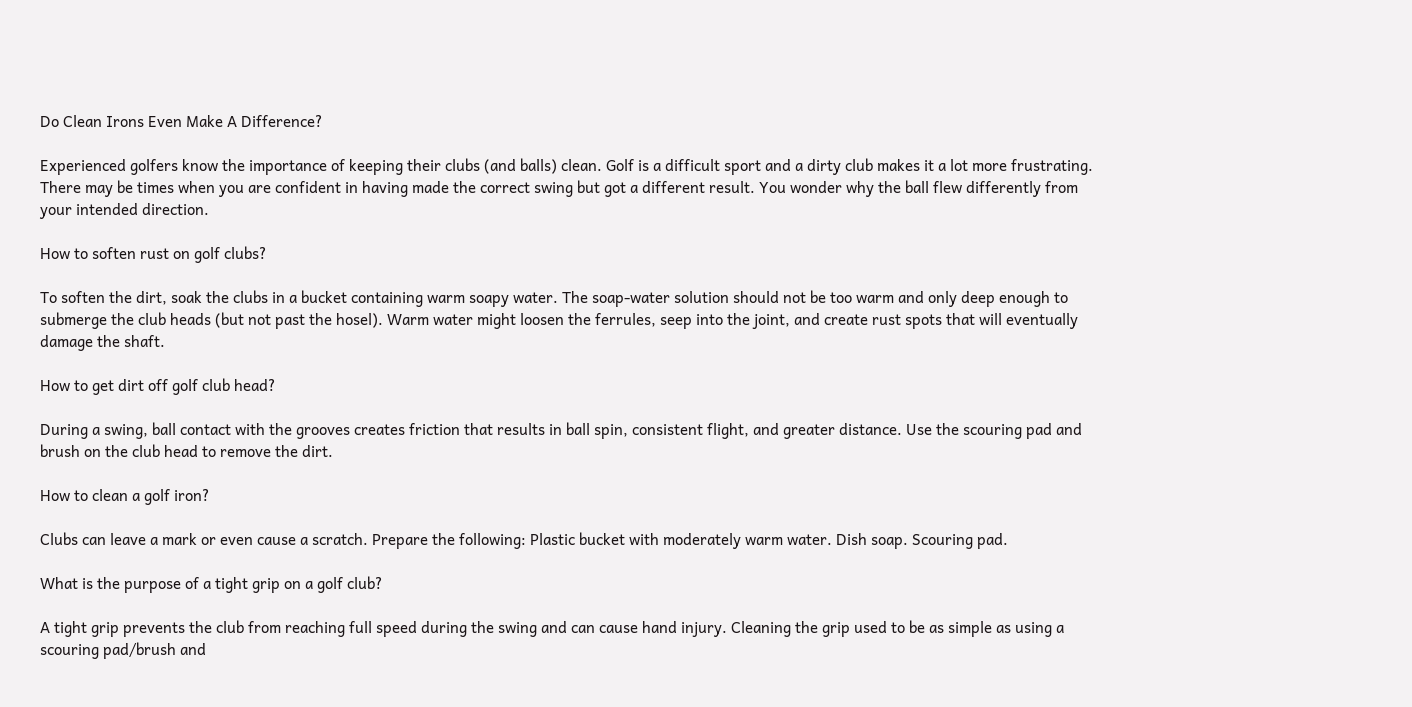Do Clean Irons Even Make A Difference?

Experienced golfers know the importance of keeping their clubs (and balls) clean. Golf is a difficult sport and a dirty club makes it a lot more frustrating. There may be times when you are confident in having made the correct swing but got a different result. You wonder why the ball flew differently from your intended direction.

How to soften rust on golf clubs?

To soften the dirt, soak the clubs in a bucket containing warm soapy water. The soap-water solution should not be too warm and only deep enough to submerge the club heads (but not past the hosel). Warm water might loosen the ferrules, seep into the joint, and create rust spots that will eventually damage the shaft.

How to get dirt off golf club head?

During a swing, ball contact with the grooves creates friction that results in ball spin, consistent flight, and greater distance. Use the scouring pad and brush on the club head to remove the dirt.

How to clean a golf iron?

Clubs can leave a mark or even cause a scratch. Prepare the following: Plastic bucket with moderately warm water. Dish soap. Scouring pad.

What is the purpose of a tight grip on a golf club?

A tight grip prevents the club from reaching full speed during the swing and can cause hand injury. Cleaning the grip used to be as simple as using a scouring pad/brush and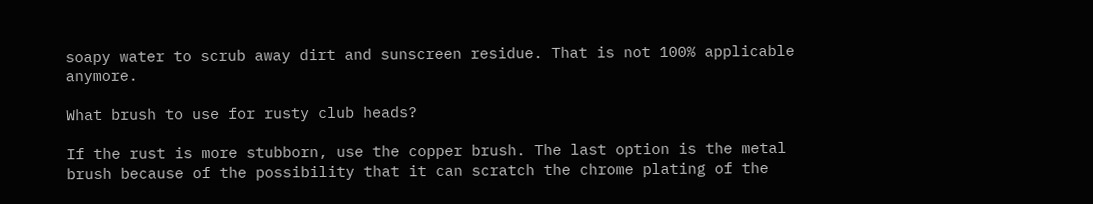soapy water to scrub away dirt and sunscreen residue. That is not 100% applicable anymore.

What brush to use for rusty club heads?

If the rust is more stubborn, use the copper brush. The last option is the metal brush because of the possibility that it can scratch the chrome plating of the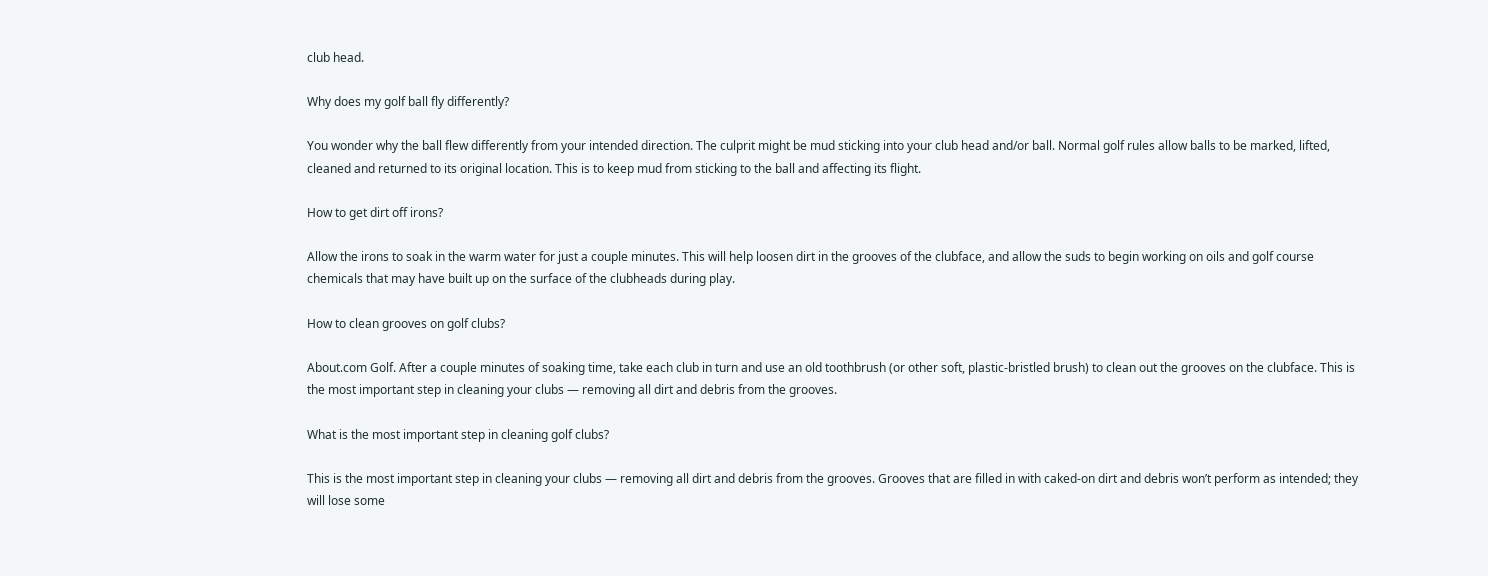club head.

Why does my golf ball fly differently?

You wonder why the ball flew differently from your intended direction. The culprit might be mud sticking into your club head and/or ball. Normal golf rules allow balls to be marked, lifted, cleaned and returned to its original location. This is to keep mud from sticking to the ball and affecting its flight.

How to get dirt off irons?

Allow the irons to soak in the warm water for just a couple minutes. This will help loosen dirt in the grooves of the clubface, and allow the suds to begin working on oils and golf course chemicals that may have built up on the surface of the clubheads during play.

How to clean grooves on golf clubs?

About.com Golf. After a couple minutes of soaking time, take each club in turn and use an old toothbrush (or other soft, plastic-bristled brush) to clean out the grooves on the clubface. This is the most important step in cleaning your clubs — removing all dirt and debris from the grooves.

What is the most important step in cleaning golf clubs?

This is the most important step in cleaning your clubs — removing all dirt and debris from the grooves. Grooves that are filled in with caked-on dirt and debris won’t perform as intended; they will lose some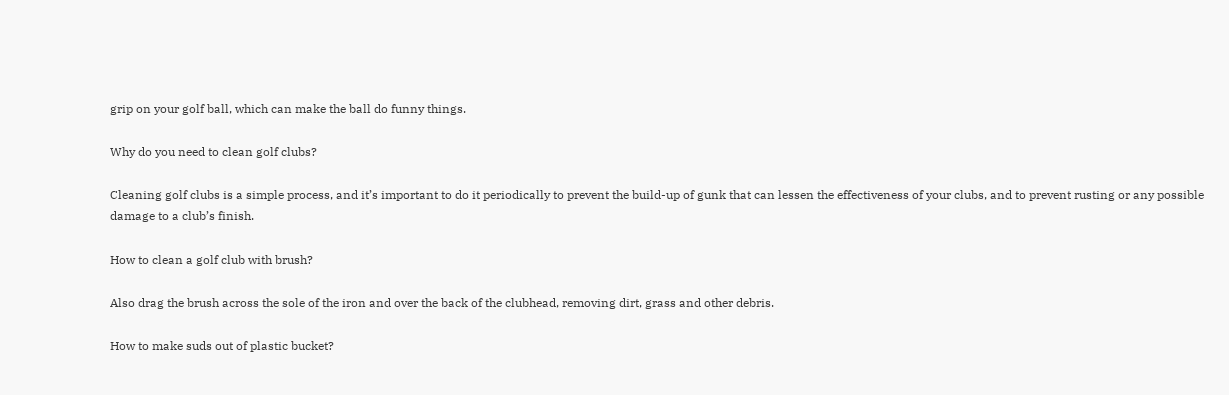grip on your golf ball, which can make the ball do funny things.

Why do you need to clean golf clubs?

Cleaning golf clubs is a simple process, and it’s important to do it periodically to prevent the build-up of gunk that can lessen the effectiveness of your clubs, and to prevent rusting or any possible damage to a club’s finish.

How to clean a golf club with brush?

Also drag the brush across the sole of the iron and over the back of the clubhead, removing dirt, grass and other debris.

How to make suds out of plastic bucket?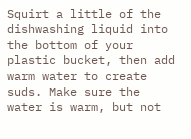Squirt a little of the dishwashing liquid into the bottom of your plastic bucket, then add warm water to create suds. Make sure the water is warm, but not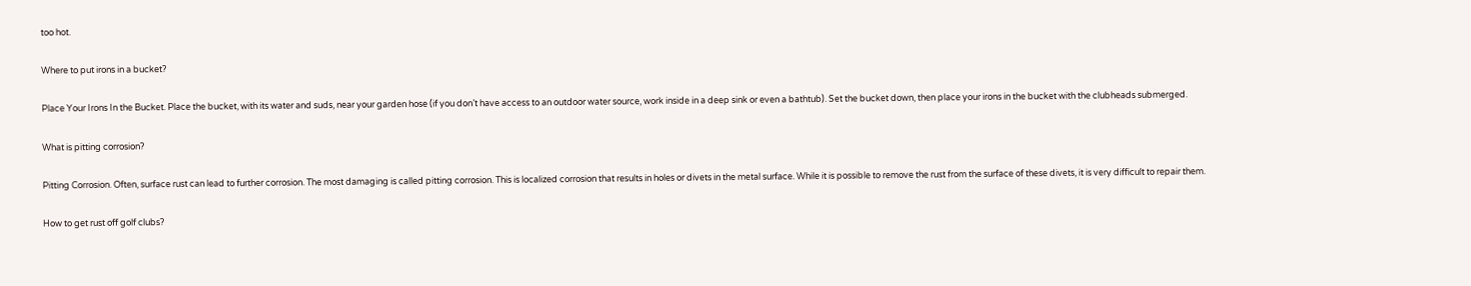too hot.

Where to put irons in a bucket?

Place Your Irons In the Bucket. Place the bucket, with its water and suds, near your garden hose (if you don’t have access to an outdoor water source, work inside in a deep sink or even a bathtub). Set the bucket down, then place your irons in the bucket with the clubheads submerged.

What is pitting corrosion?

Pitting Corrosion. Often, surface rust can lead to further corrosion. The most damaging is called pitting corrosion. This is localized corrosion that results in holes or divets in the metal surface. While it is possible to remove the rust from the surface of these divets, it is very difficult to repair them.

How to get rust off golf clubs?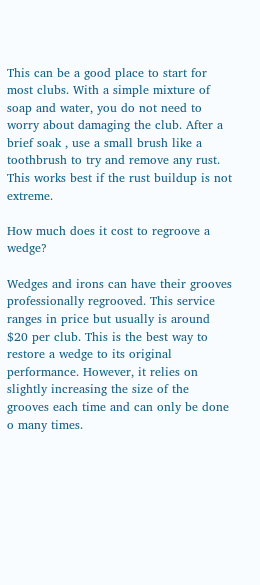This can be a good place to start for most clubs. With a simple mixture of soap and water, you do not need to worry about damaging the club. After a brief soak , use a small brush like a toothbrush to try and remove any rust. This works best if the rust buildup is not extreme.

How much does it cost to regroove a wedge?

Wedges and irons can have their grooves professionally regrooved. This service ranges in price but usually is around $20 per club. This is the best way to restore a wedge to its original performance. However, it relies on slightly increasing the size of the grooves each time and can only be done o many times.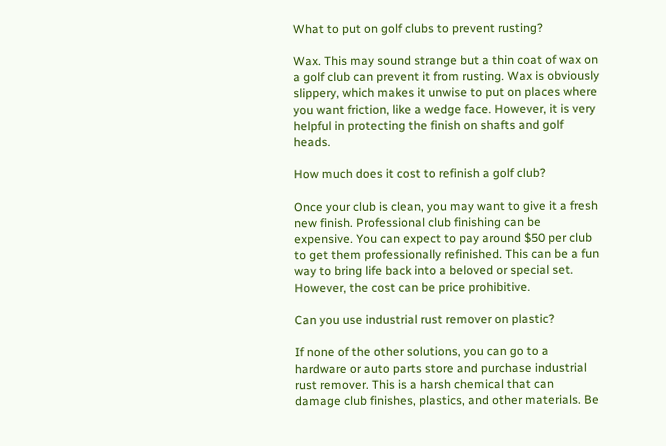What to put on golf clubs to prevent rusting?

Wax. This may sound strange but a thin coat of wax on a golf club can prevent it from rusting. Wax is obviously slippery, which makes it unwise to put on places where you want friction, like a wedge face. However, it is very helpful in protecting the finish on shafts and golf heads.

How much does it cost to refinish a golf club?

Once your club is clean, you may want to give it a fresh new finish. Professional club finishing can be expensive. You can expect to pay around $50 per club to get them professionally refinished. This can be a fun way to bring life back into a beloved or special set. However, the cost can be price prohibitive.

Can you use industrial rust remover on plastic?

If none of the other solutions, you can go to a hardware or auto parts store and purchase industrial rust remover. This is a harsh chemical that can damage club finishes, plastics, and other materials. Be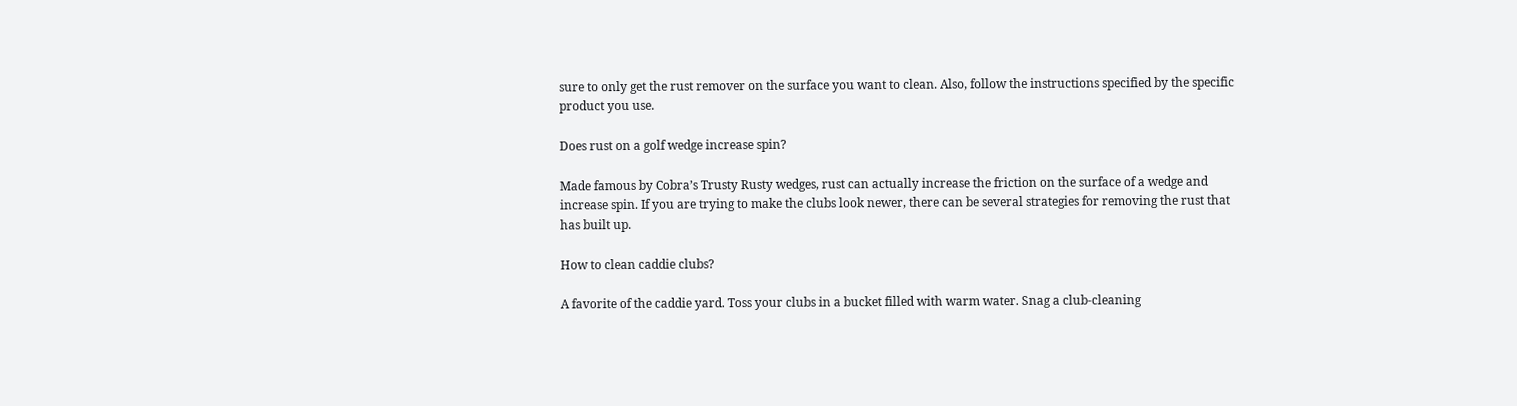sure to only get the rust remover on the surface you want to clean. Also, follow the instructions specified by the specific product you use.

Does rust on a golf wedge increase spin?

Made famous by Cobra’s Trusty Rusty wedges, rust can actually increase the friction on the surface of a wedge and increase spin. If you are trying to make the clubs look newer, there can be several strategies for removing the rust that has built up.

How to clean caddie clubs?

A favorite of the caddie yard. Toss your clubs in a bucket filled with warm water. Snag a club-cleaning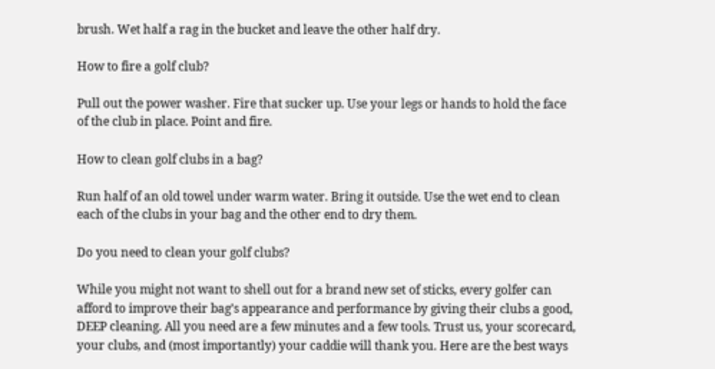brush. Wet half a rag in the bucket and leave the other half dry.

How to fire a golf club?

Pull out the power washer. Fire that sucker up. Use your legs or hands to hold the face of the club in place. Point and fire.

How to clean golf clubs in a bag?

Run half of an old towel under warm water. Bring it outside. Use the wet end to clean each of the clubs in your bag and the other end to dry them.

Do you need to clean your golf clubs?

While you might not want to shell out for a brand new set of sticks, every golfer can afford to improve their bag’s appearance and performance by giving their clubs a good, DEEP cleaning. All you need are a few minutes and a few tools. Trust us, your scorecard, your clubs, and (most importantly) your caddie will thank you. Here are the best ways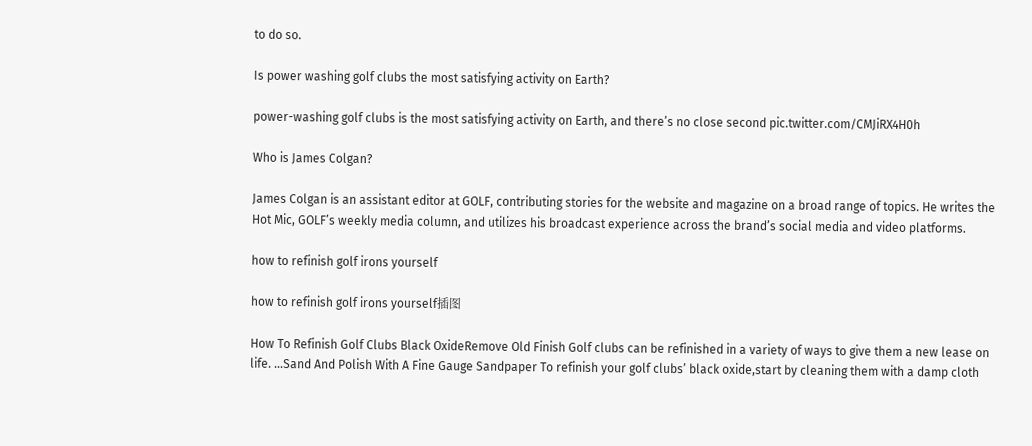to do so.

Is power washing golf clubs the most satisfying activity on Earth?

power-washing golf clubs is the most satisfying activity on Earth, and there’s no close second pic.twitter.com/CMJiRX4H0h

Who is James Colgan?

James Colgan is an assistant editor at GOLF, contributing stories for the website and magazine on a broad range of topics. He writes the Hot Mic, GOLF’s weekly media column, and utilizes his broadcast experience across the brand’s social media and video platforms.

how to refinish golf irons yourself

how to refinish golf irons yourself插图

How To Refinish Golf Clubs Black OxideRemove Old Finish Golf clubs can be refinished in a variety of ways to give them a new lease on life. …Sand And Polish With A Fine Gauge Sandpaper To refinish your golf clubs’ black oxide,start by cleaning them with a damp cloth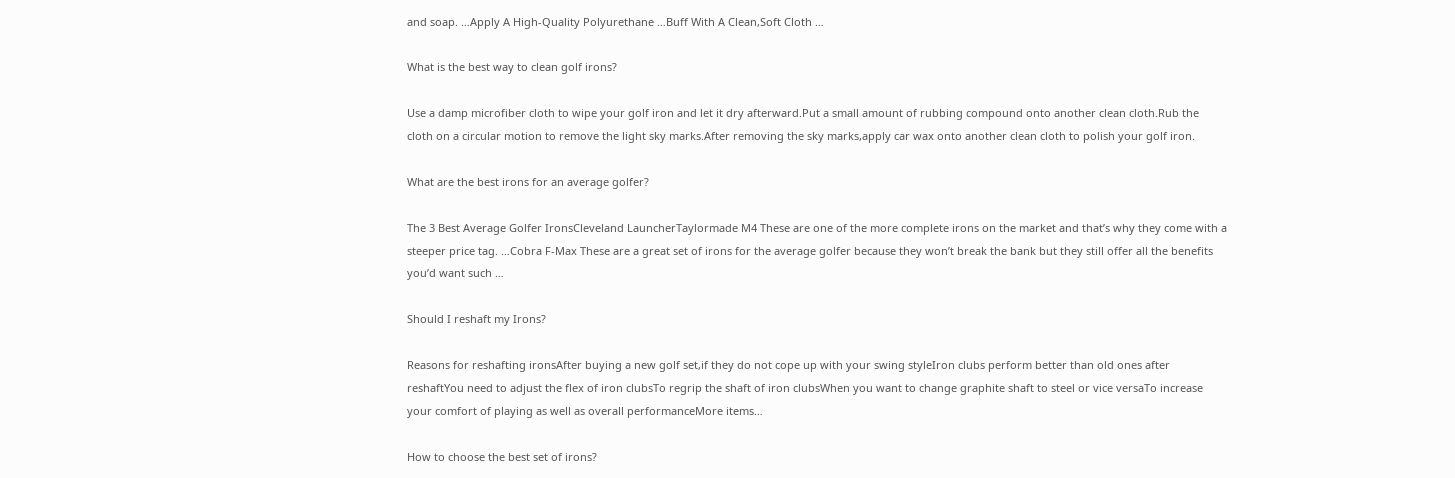and soap. …Apply A High-Quality Polyurethane …Buff With A Clean,Soft Cloth …

What is the best way to clean golf irons?

Use a damp microfiber cloth to wipe your golf iron and let it dry afterward.Put a small amount of rubbing compound onto another clean cloth.Rub the cloth on a circular motion to remove the light sky marks.After removing the sky marks,apply car wax onto another clean cloth to polish your golf iron.

What are the best irons for an average golfer?

The 3 Best Average Golfer IronsCleveland LauncherTaylormade M4 These are one of the more complete irons on the market and that’s why they come with a steeper price tag. …Cobra F-Max These are a great set of irons for the average golfer because they won’t break the bank but they still offer all the benefits you’d want such …

Should I reshaft my Irons?

Reasons for reshafting ironsAfter buying a new golf set,if they do not cope up with your swing styleIron clubs perform better than old ones after reshaftYou need to adjust the flex of iron clubsTo regrip the shaft of iron clubsWhen you want to change graphite shaft to steel or vice versaTo increase your comfort of playing as well as overall performanceMore items…

How to choose the best set of irons?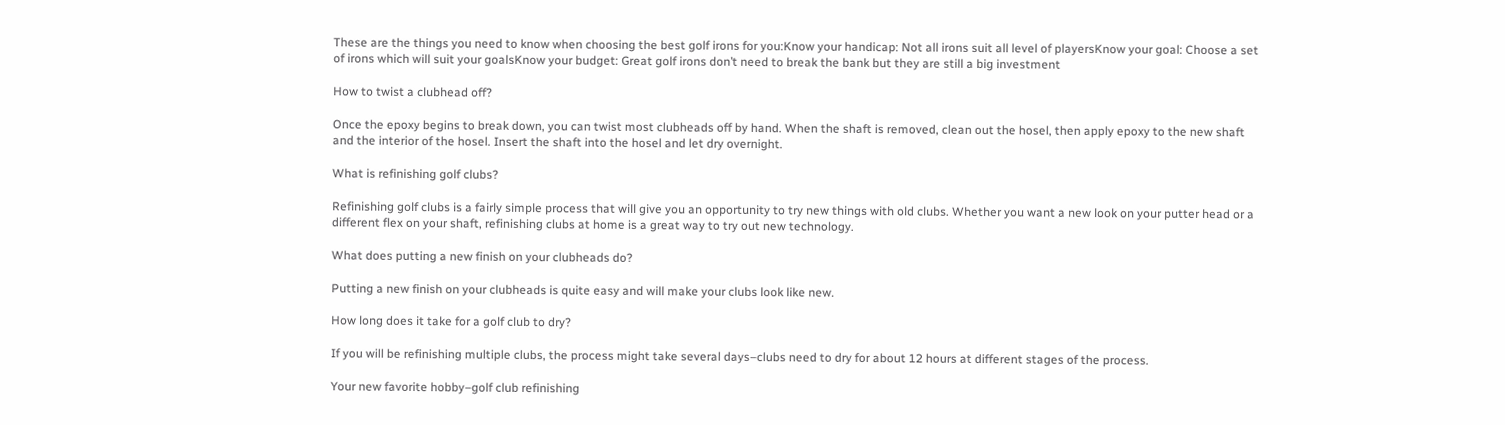These are the things you need to know when choosing the best golf irons for you:Know your handicap: Not all irons suit all level of playersKnow your goal: Choose a set of irons which will suit your goalsKnow your budget: Great golf irons don’t need to break the bank but they are still a big investment

How to twist a clubhead off?

Once the epoxy begins to break down, you can twist most clubheads off by hand. When the shaft is removed, clean out the hosel, then apply epoxy to the new shaft and the interior of the hosel. Insert the shaft into the hosel and let dry overnight.

What is refinishing golf clubs?

Refinishing golf clubs is a fairly simple process that will give you an opportunity to try new things with old clubs. Whether you want a new look on your putter head or a different flex on your shaft, refinishing clubs at home is a great way to try out new technology.

What does putting a new finish on your clubheads do?

Putting a new finish on your clubheads is quite easy and will make your clubs look like new.

How long does it take for a golf club to dry?

If you will be refinishing multiple clubs, the process might take several days–clubs need to dry for about 12 hours at different stages of the process.

Your new favorite hobby–golf club refinishing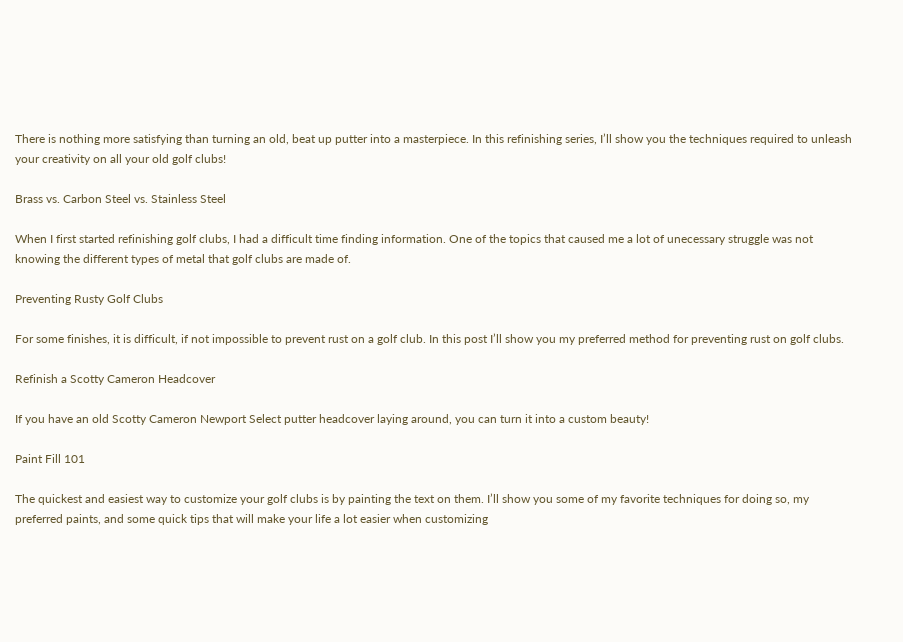There is nothing more satisfying than turning an old, beat up putter into a masterpiece. In this refinishing series, I’ll show you the techniques required to unleash your creativity on all your old golf clubs!

Brass vs. Carbon Steel vs. Stainless Steel

When I first started refinishing golf clubs, I had a difficult time finding information. One of the topics that caused me a lot of unecessary struggle was not knowing the different types of metal that golf clubs are made of.

Preventing Rusty Golf Clubs

For some finishes, it is difficult, if not impossible to prevent rust on a golf club. In this post I’ll show you my preferred method for preventing rust on golf clubs.

Refinish a Scotty Cameron Headcover

If you have an old Scotty Cameron Newport Select putter headcover laying around, you can turn it into a custom beauty!

Paint Fill 101

The quickest and easiest way to customize your golf clubs is by painting the text on them. I’ll show you some of my favorite techniques for doing so, my preferred paints, and some quick tips that will make your life a lot easier when customizing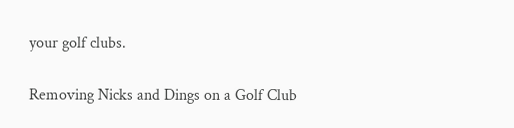your golf clubs.

Removing Nicks and Dings on a Golf Club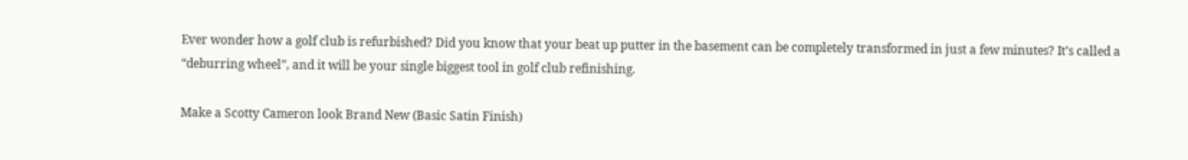Ever wonder how a golf club is refurbished? Did you know that your beat up putter in the basement can be completely transformed in just a few minutes? It’s called a “deburring wheel”, and it will be your single biggest tool in golf club refinishing.

Make a Scotty Cameron look Brand New (Basic Satin Finish)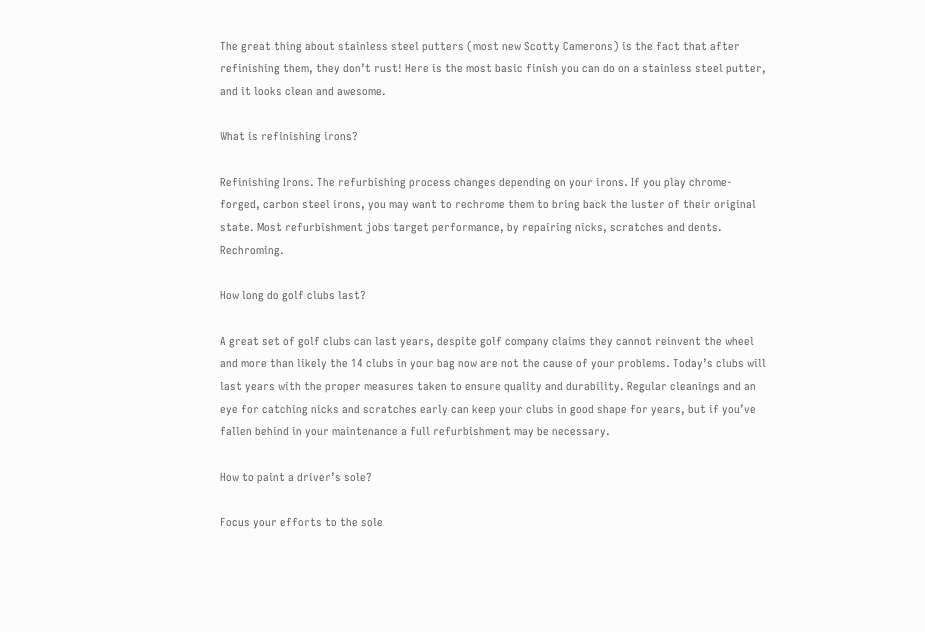The great thing about stainless steel putters (most new Scotty Camerons) is the fact that after refinishing them, they don’t rust! Here is the most basic finish you can do on a stainless steel putter, and it looks clean and awesome.

What is refinishing irons?

Refinishing Irons. The refurbishing process changes depending on your irons. If you play chrome-forged, carbon steel irons, you may want to rechrome them to bring back the luster of their original state. Most refurbishment jobs target performance, by repairing nicks, scratches and dents. Rechroming.

How long do golf clubs last?

A great set of golf clubs can last years, despite golf company claims they cannot reinvent the wheel and more than likely the 14 clubs in your bag now are not the cause of your problems. Today’s clubs will last years with the proper measures taken to ensure quality and durability. Regular cleanings and an eye for catching nicks and scratches early can keep your clubs in good shape for years, but if you’ve fallen behind in your maintenance a full refurbishment may be necessary.

How to paint a driver’s sole?

Focus your efforts to the sole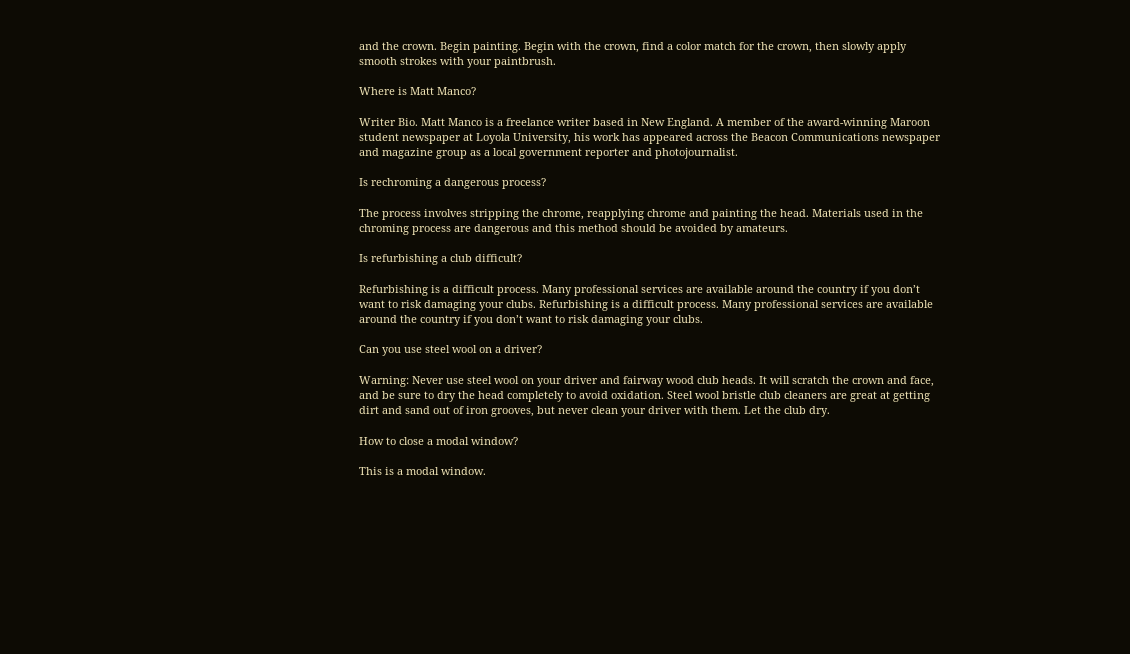and the crown. Begin painting. Begin with the crown, find a color match for the crown, then slowly apply smooth strokes with your paintbrush.

Where is Matt Manco?

Writer Bio. Matt Manco is a freelance writer based in New England. A member of the award-winning Maroon student newspaper at Loyola University, his work has appeared across the Beacon Communications newspaper and magazine group as a local government reporter and photojournalist.

Is rechroming a dangerous process?

The process involves stripping the chrome, reapplying chrome and painting the head. Materials used in the chroming process are dangerous and this method should be avoided by amateurs.

Is refurbishing a club difficult?

Refurbishing is a difficult process. Many professional services are available around the country if you don’t want to risk damaging your clubs. Refurbishing is a difficult process. Many professional services are available around the country if you don’t want to risk damaging your clubs.

Can you use steel wool on a driver?

Warning: Never use steel wool on your driver and fairway wood club heads. It will scratch the crown and face, and be sure to dry the head completely to avoid oxidation. Steel wool bristle club cleaners are great at getting dirt and sand out of iron grooves, but never clean your driver with them. Let the club dry.

How to close a modal window?

This is a modal window.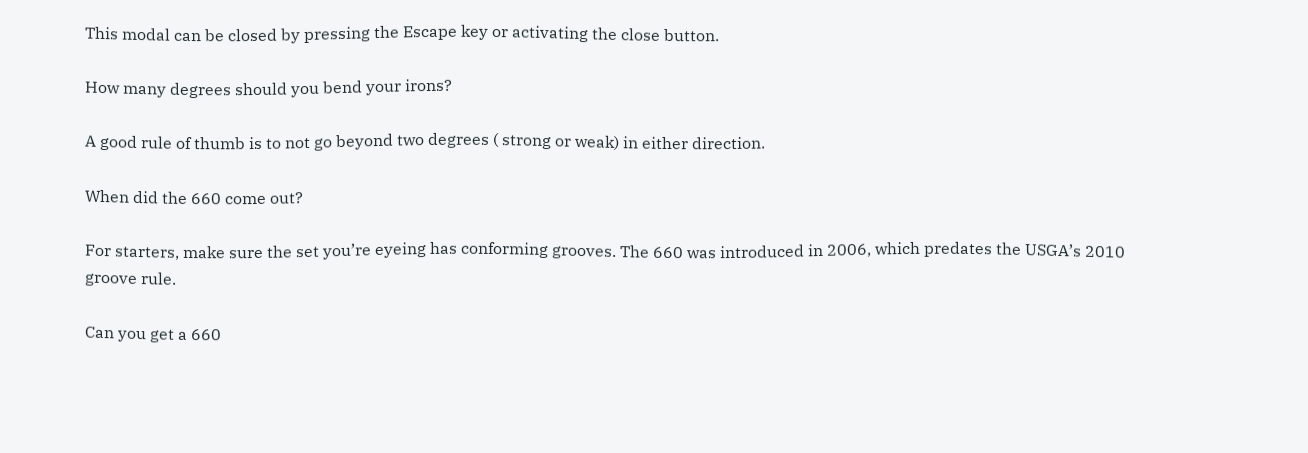This modal can be closed by pressing the Escape key or activating the close button.

How many degrees should you bend your irons?

A good rule of thumb is to not go beyond two degrees ( strong or weak) in either direction.

When did the 660 come out?

For starters, make sure the set you’re eyeing has conforming grooves. The 660 was introduced in 2006, which predates the USGA’s 2010 groove rule.

Can you get a 660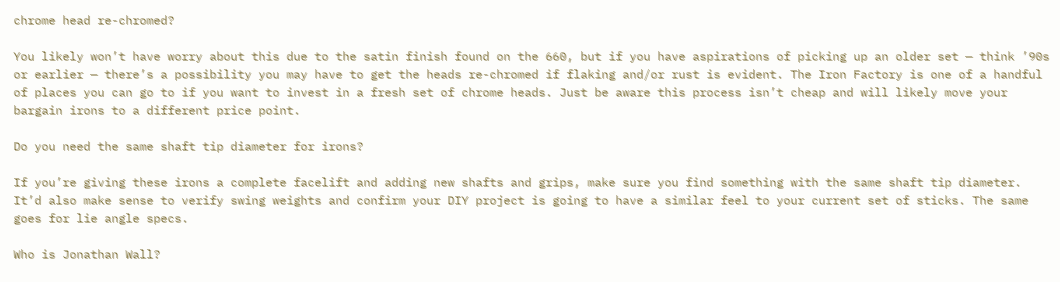chrome head re-chromed?

You likely won’t have worry about this due to the satin finish found on the 660, but if you have aspirations of picking up an older set — think ’90s or earlier — there’s a possibility you may have to get the heads re-chromed if flaking and/or rust is evident. The Iron Factory is one of a handful of places you can go to if you want to invest in a fresh set of chrome heads. Just be aware this process isn’t cheap and will likely move your bargain irons to a different price point.

Do you need the same shaft tip diameter for irons?

If you’re giving these irons a complete facelift and adding new shafts and grips, make sure you find something with the same shaft tip diameter. It’d also make sense to verify swing weights and confirm your DIY project is going to have a similar feel to your current set of sticks. The same goes for lie angle specs.

Who is Jonathan Wall?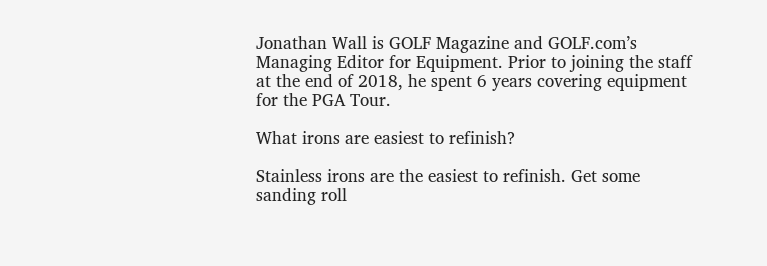Jonathan Wall is GOLF Magazine and GOLF.com’s Managing Editor for Equipment. Prior to joining the staff at the end of 2018, he spent 6 years covering equipment for the PGA Tour.

What irons are easiest to refinish?

Stainless irons are the easiest to refinish. Get some sanding roll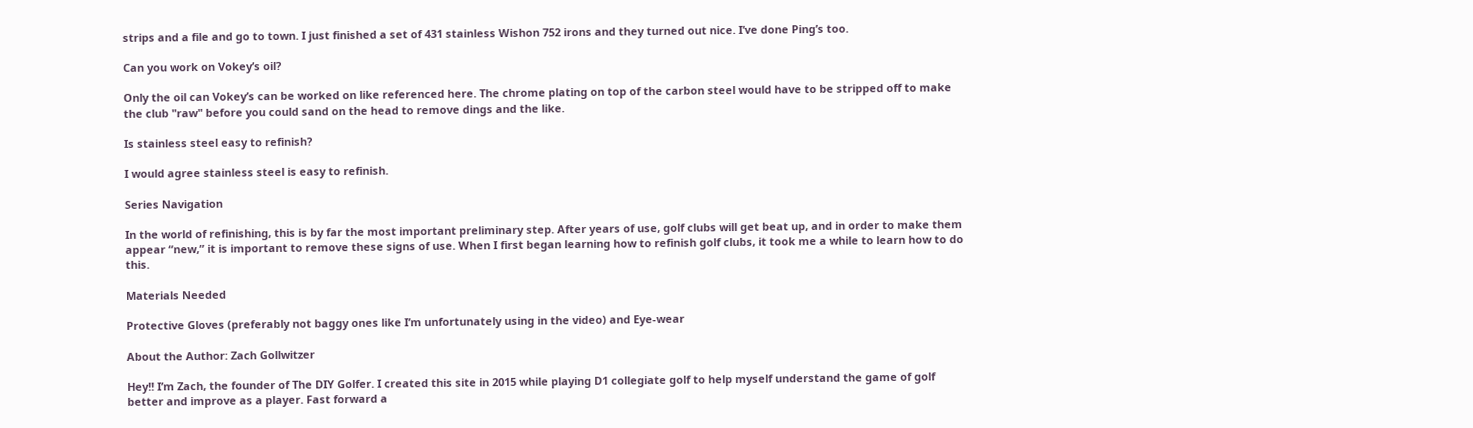strips and a file and go to town. I just finished a set of 431 stainless Wishon 752 irons and they turned out nice. I’ve done Ping’s too.

Can you work on Vokey’s oil?

Only the oil can Vokey’s can be worked on like referenced here. The chrome plating on top of the carbon steel would have to be stripped off to make the club "raw" before you could sand on the head to remove dings and the like.

Is stainless steel easy to refinish?

I would agree stainless steel is easy to refinish.

Series Navigation

In the world of refinishing, this is by far the most important preliminary step. After years of use, golf clubs will get beat up, and in order to make them appear “new,” it is important to remove these signs of use. When I first began learning how to refinish golf clubs, it took me a while to learn how to do this.

Materials Needed

Protective Gloves (preferably not baggy ones like I’m unfortunately using in the video) and Eye-wear

About the Author: Zach Gollwitzer

Hey!! I’m Zach, the founder of The DIY Golfer. I created this site in 2015 while playing D1 collegiate golf to help myself understand the game of golf better and improve as a player. Fast forward a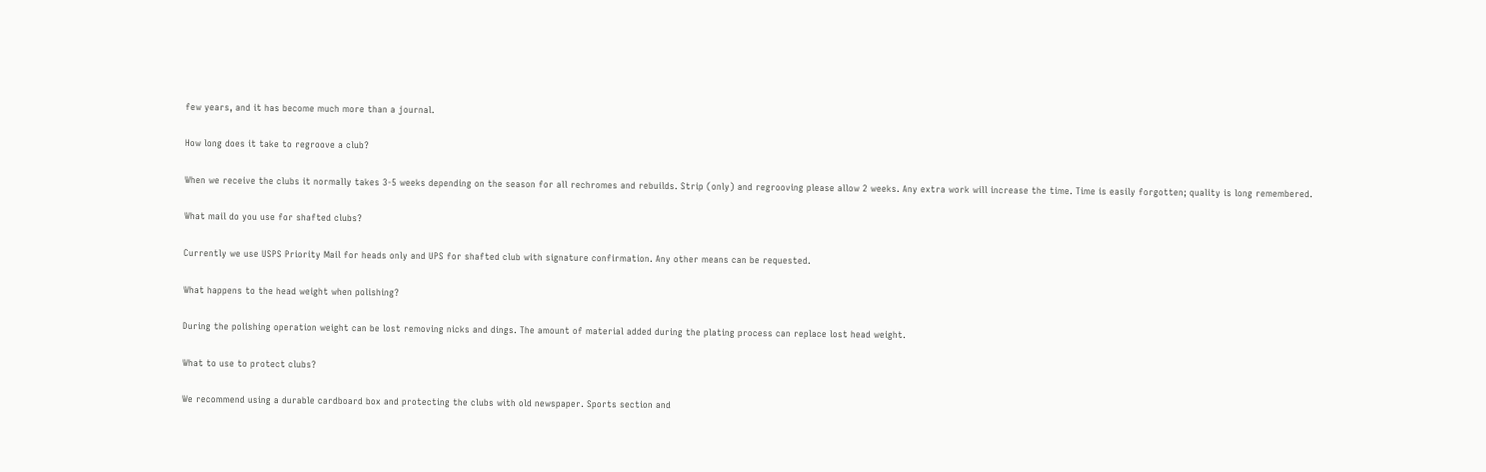few years, and it has become much more than a journal.

How long does it take to regroove a club?

When we receive the clubs it normally takes 3-5 weeks depending on the season for all rechromes and rebuilds. Strip (only) and regrooving please allow 2 weeks. Any extra work will increase the time. Time is easily forgotten; quality is long remembered.

What mail do you use for shafted clubs?

Currently we use USPS Priority Mail for heads only and UPS for shafted club with signature confirmation. Any other means can be requested.

What happens to the head weight when polishing?

During the polishing operation weight can be lost removing nicks and dings. The amount of material added during the plating process can replace lost head weight.

What to use to protect clubs?

We recommend using a durable cardboard box and protecting the clubs with old newspaper. Sports section and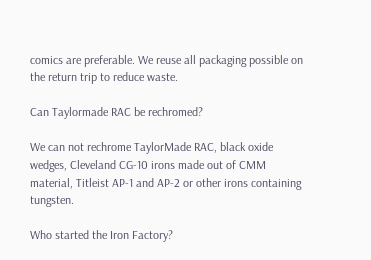comics are preferable. We reuse all packaging possible on the return trip to reduce waste.

Can Taylormade RAC be rechromed?

We can not rechrome TaylorMade RAC, black oxide wedges, Cleveland CG-10 irons made out of CMM material, Titleist AP-1 and AP-2 or other irons containing tungsten.

Who started the Iron Factory?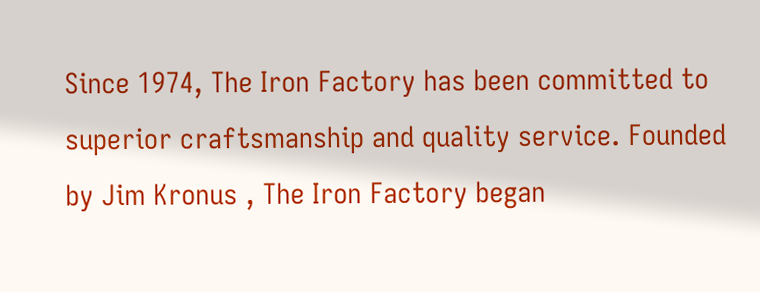Since 1974, The Iron Factory has been committed to superior craftsmanship and quality service. Founded by Jim Kronus , The Iron Factory began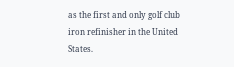as the first and only golf club iron refinisher in the United States.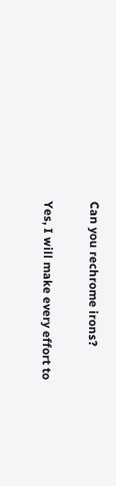Can you rechrome irons?

Yes, I will make every effort to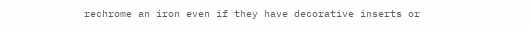rechrome an iron even if they have decorative inserts or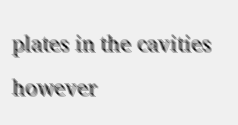plates in the cavities however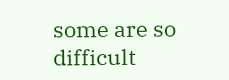some are so difficult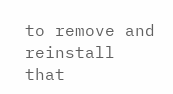to remove and reinstall that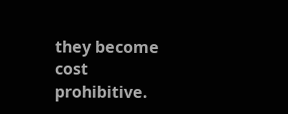they become cost prohibitive.